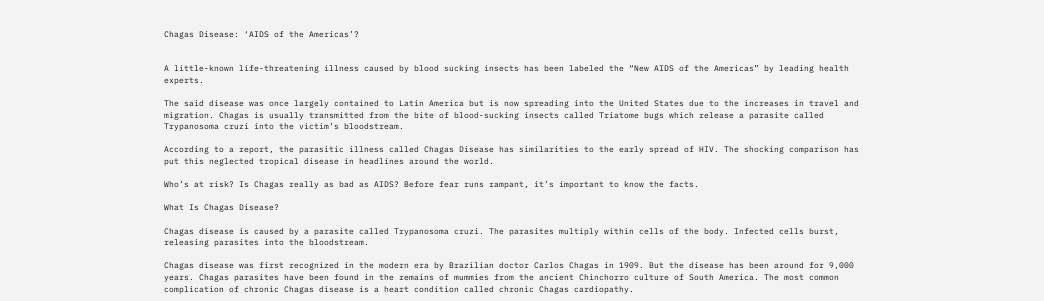Chagas Disease: ‘AIDS of the Americas’?


A little-known life-threatening illness caused by blood sucking insects has been labeled the “New AIDS of the Americas” by leading health experts.

The said disease was once largely contained to Latin America but is now spreading into the United States due to the increases in travel and migration. Chagas is usually transmitted from the bite of blood-sucking insects called Triatome bugs which release a parasite called Trypanosoma cruzi into the victim’s bloodstream.

According to a report, the parasitic illness called Chagas Disease has similarities to the early spread of HIV. The shocking comparison has put this neglected tropical disease in headlines around the world.

Who’s at risk? Is Chagas really as bad as AIDS? Before fear runs rampant, it’s important to know the facts.

What Is Chagas Disease?

Chagas disease is caused by a parasite called Trypanosoma cruzi. The parasites multiply within cells of the body. Infected cells burst, releasing parasites into the bloodstream.

Chagas disease was first recognized in the modern era by Brazilian doctor Carlos Chagas in 1909. But the disease has been around for 9,000 years. Chagas parasites have been found in the remains of mummies from the ancient Chinchorro culture of South America. The most common complication of chronic Chagas disease is a heart condition called chronic Chagas cardiopathy.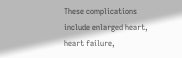These complications include enlarged heart, heart failure,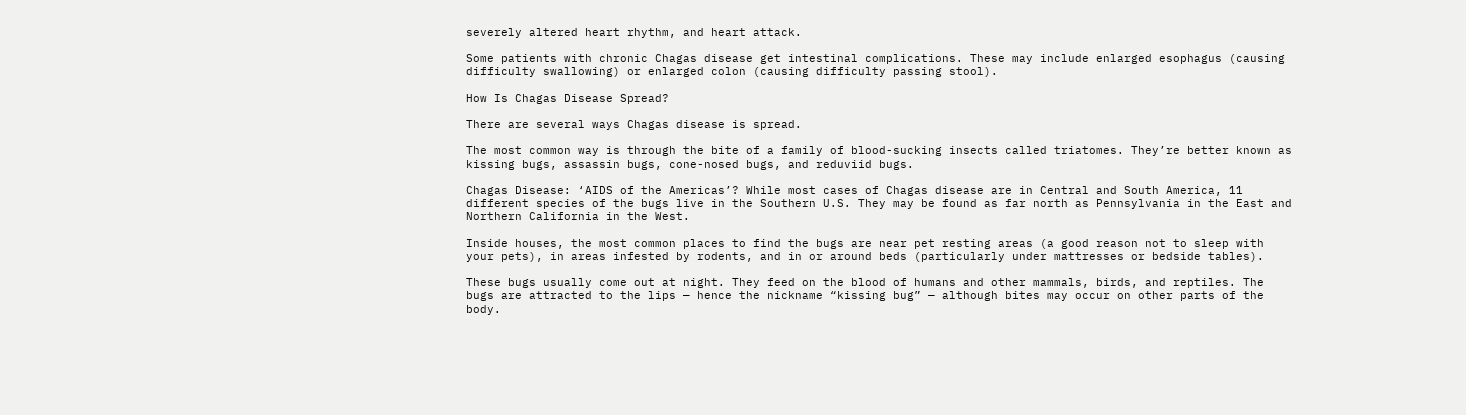severely altered heart rhythm, and heart attack.

Some patients with chronic Chagas disease get intestinal complications. These may include enlarged esophagus (causing difficulty swallowing) or enlarged colon (causing difficulty passing stool).

How Is Chagas Disease Spread?

There are several ways Chagas disease is spread.

The most common way is through the bite of a family of blood-sucking insects called triatomes. They’re better known as kissing bugs, assassin bugs, cone-nosed bugs, and reduviid bugs.

Chagas Disease: ‘AIDS of the Americas’? While most cases of Chagas disease are in Central and South America, 11 different species of the bugs live in the Southern U.S. They may be found as far north as Pennsylvania in the East and Northern California in the West.

Inside houses, the most common places to find the bugs are near pet resting areas (a good reason not to sleep with your pets), in areas infested by rodents, and in or around beds (particularly under mattresses or bedside tables).

These bugs usually come out at night. They feed on the blood of humans and other mammals, birds, and reptiles. The bugs are attracted to the lips — hence the nickname “kissing bug” — although bites may occur on other parts of the body.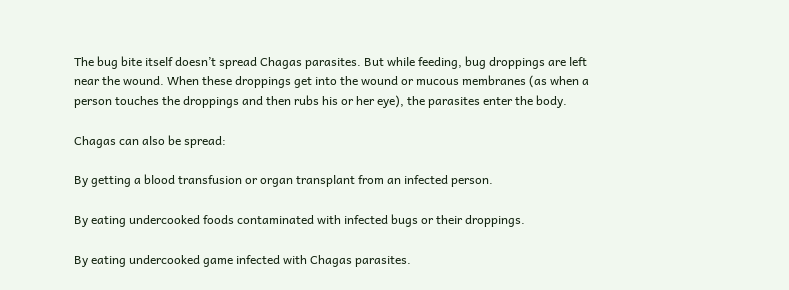The bug bite itself doesn’t spread Chagas parasites. But while feeding, bug droppings are left near the wound. When these droppings get into the wound or mucous membranes (as when a person touches the droppings and then rubs his or her eye), the parasites enter the body.

Chagas can also be spread:

By getting a blood transfusion or organ transplant from an infected person.

By eating undercooked foods contaminated with infected bugs or their droppings.

By eating undercooked game infected with Chagas parasites.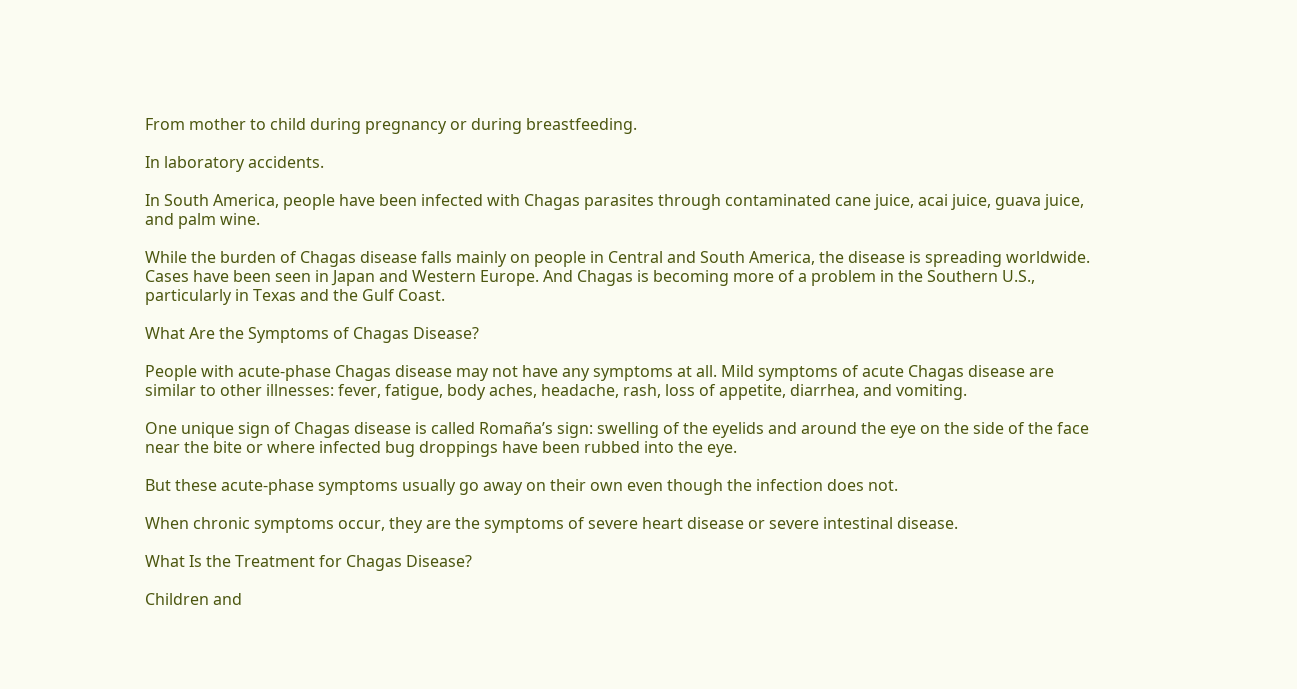From mother to child during pregnancy or during breastfeeding.

In laboratory accidents.

In South America, people have been infected with Chagas parasites through contaminated cane juice, acai juice, guava juice, and palm wine.

While the burden of Chagas disease falls mainly on people in Central and South America, the disease is spreading worldwide. Cases have been seen in Japan and Western Europe. And Chagas is becoming more of a problem in the Southern U.S., particularly in Texas and the Gulf Coast.

What Are the Symptoms of Chagas Disease?

People with acute-phase Chagas disease may not have any symptoms at all. Mild symptoms of acute Chagas disease are similar to other illnesses: fever, fatigue, body aches, headache, rash, loss of appetite, diarrhea, and vomiting.

One unique sign of Chagas disease is called Romaña’s sign: swelling of the eyelids and around the eye on the side of the face near the bite or where infected bug droppings have been rubbed into the eye.

But these acute-phase symptoms usually go away on their own even though the infection does not.

When chronic symptoms occur, they are the symptoms of severe heart disease or severe intestinal disease.

What Is the Treatment for Chagas Disease?

Children and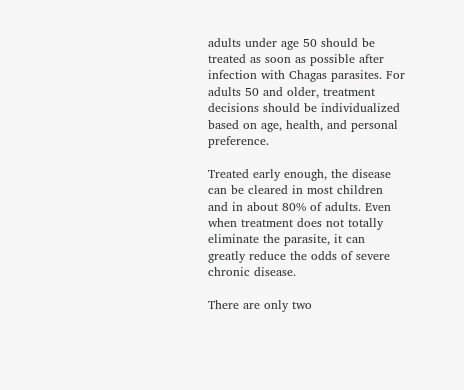adults under age 50 should be treated as soon as possible after infection with Chagas parasites. For adults 50 and older, treatment decisions should be individualized based on age, health, and personal preference.

Treated early enough, the disease can be cleared in most children and in about 80% of adults. Even when treatment does not totally eliminate the parasite, it can greatly reduce the odds of severe chronic disease.

There are only two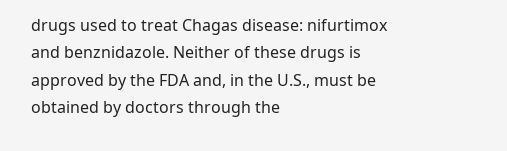drugs used to treat Chagas disease: nifurtimox and benznidazole. Neither of these drugs is approved by the FDA and, in the U.S., must be obtained by doctors through the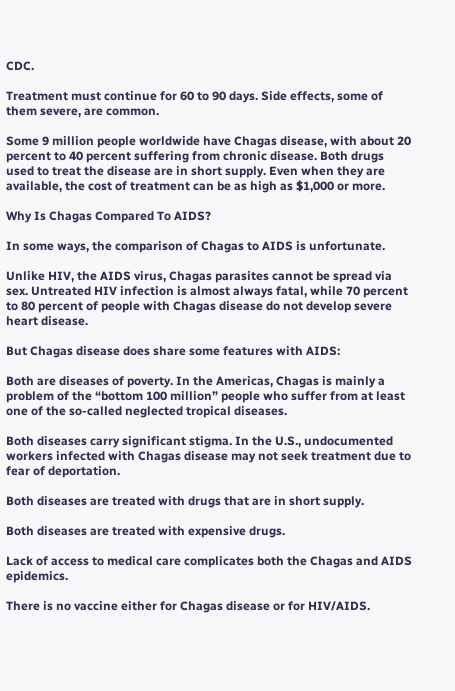CDC.

Treatment must continue for 60 to 90 days. Side effects, some of them severe, are common.

Some 9 million people worldwide have Chagas disease, with about 20 percent to 40 percent suffering from chronic disease. Both drugs used to treat the disease are in short supply. Even when they are available, the cost of treatment can be as high as $1,000 or more.

Why Is Chagas Compared To AIDS?

In some ways, the comparison of Chagas to AIDS is unfortunate.

Unlike HIV, the AIDS virus, Chagas parasites cannot be spread via sex. Untreated HIV infection is almost always fatal, while 70 percent to 80 percent of people with Chagas disease do not develop severe heart disease.

But Chagas disease does share some features with AIDS:

Both are diseases of poverty. In the Americas, Chagas is mainly a problem of the “bottom 100 million” people who suffer from at least one of the so-called neglected tropical diseases.

Both diseases carry significant stigma. In the U.S., undocumented workers infected with Chagas disease may not seek treatment due to fear of deportation.

Both diseases are treated with drugs that are in short supply.

Both diseases are treated with expensive drugs.

Lack of access to medical care complicates both the Chagas and AIDS epidemics.

There is no vaccine either for Chagas disease or for HIV/AIDS.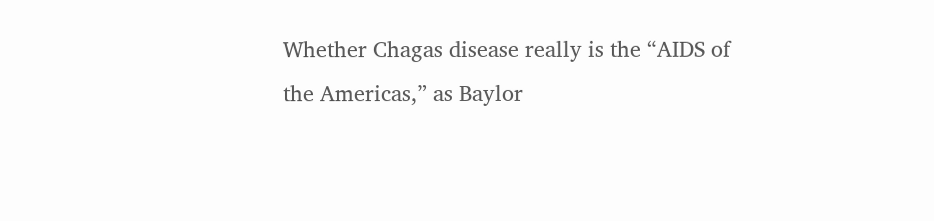Whether Chagas disease really is the “AIDS of the Americas,” as Baylor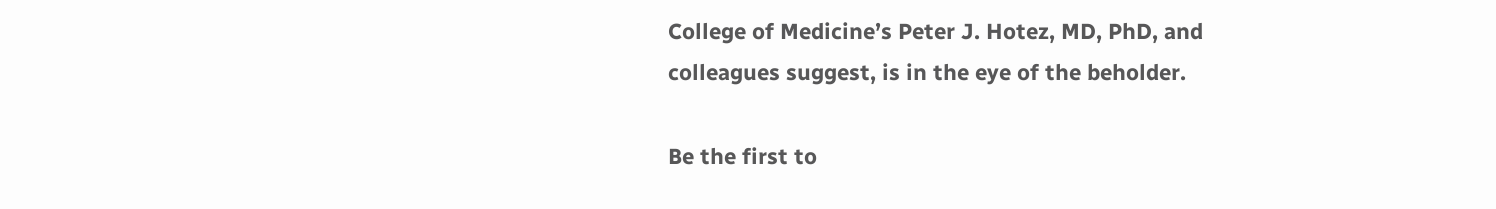College of Medicine’s Peter J. Hotez, MD, PhD, and colleagues suggest, is in the eye of the beholder.

Be the first to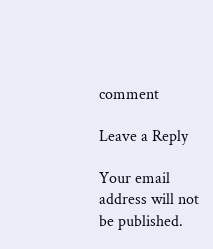comment

Leave a Reply

Your email address will not be published.